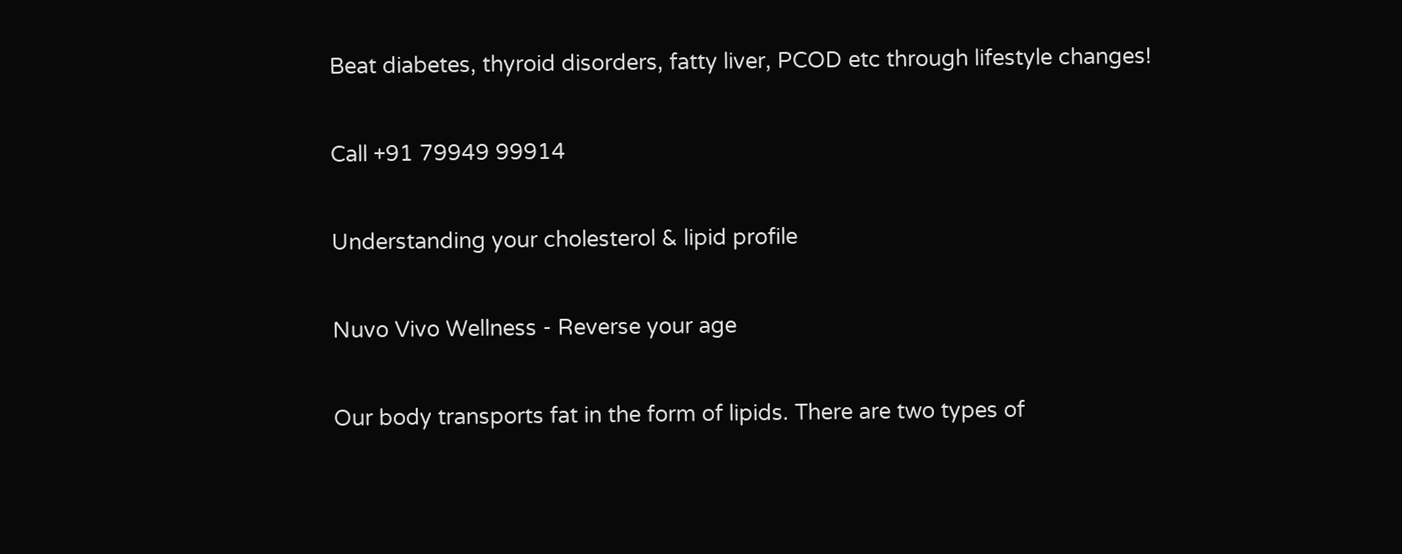Beat diabetes, thyroid disorders, fatty liver, PCOD etc through lifestyle changes!

Call +91 79949 99914

Understanding your cholesterol & lipid profile

Nuvo Vivo Wellness - Reverse your age

Our body transports fat in the form of lipids. There are two types of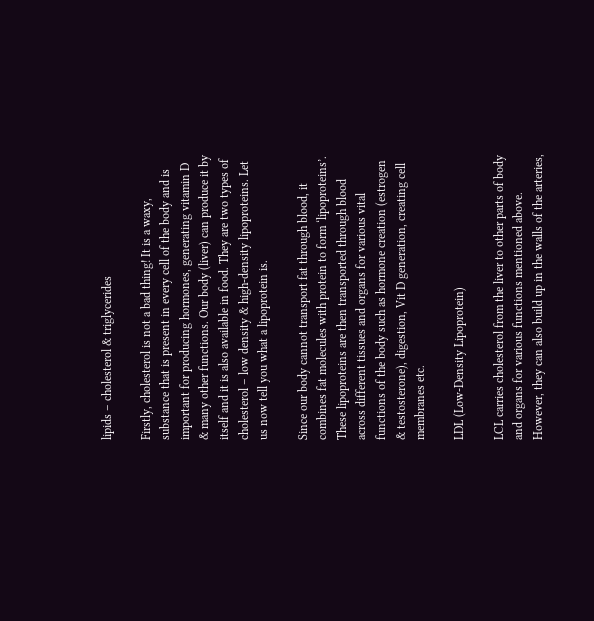lipids – cholesterol & triglycerides

Firstly, cholesterol is not a bad thing! It is a waxy, substance that is present in every cell of the body and is important for producing hormones, generating vitamin D & many other functions. Our body (liver) can produce it by itself and it is also available in food. They are two types of cholesterol – low density & high-density lipoproteins. Let us now tell you what a lipoprotein is.

Since our body cannot transport fat through blood, it combines fat molecules with protein to form ‘lipoproteins’. These lipoproteins are then transported through blood across different tissues and organs for various vital functions of the body such as hormone creation (estrogen & testosterone), digestion, Vit D generation, creating cell membranes etc.

LDL (Low-Density Lipoprotein)

LCL carries cholesterol from the liver to other parts of body and organs for various functions mentioned above. However, they can also build up in the walls of the arteries,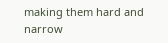making them hard and narrow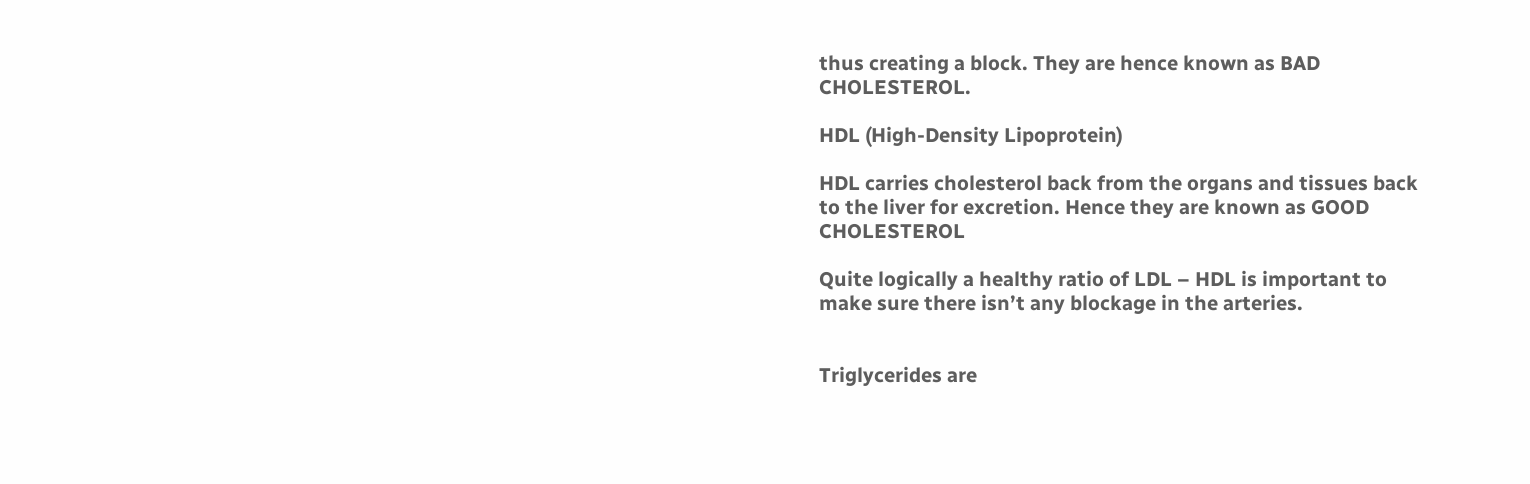thus creating a block. They are hence known as BAD CHOLESTEROL.

HDL (High-Density Lipoprotein)

HDL carries cholesterol back from the organs and tissues back to the liver for excretion. Hence they are known as GOOD CHOLESTEROL

Quite logically a healthy ratio of LDL – HDL is important to make sure there isn’t any blockage in the arteries.


Triglycerides are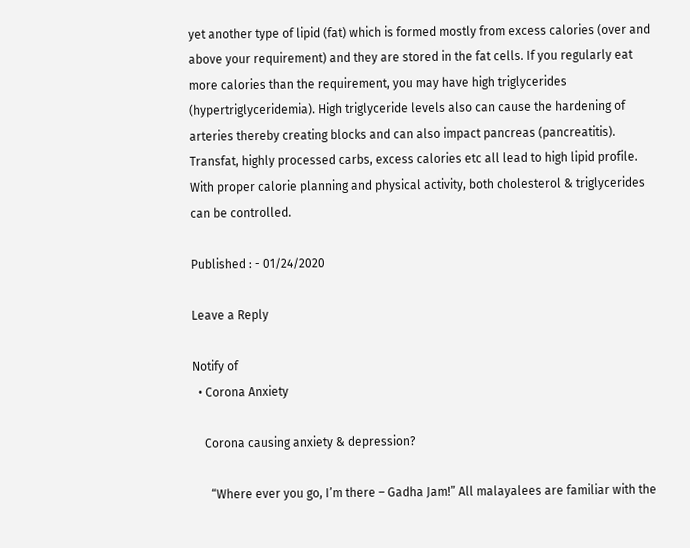yet another type of lipid (fat) which is formed mostly from excess calories (over and above your requirement) and they are stored in the fat cells. If you regularly eat more calories than the requirement, you may have high triglycerides (hypertriglyceridemia). High triglyceride levels also can cause the hardening of arteries thereby creating blocks and can also impact pancreas (pancreatitis). Transfat, highly processed carbs, excess calories etc all lead to high lipid profile. With proper calorie planning and physical activity, both cholesterol & triglycerides can be controlled.

Published : - 01/24/2020

Leave a Reply

Notify of
  • Corona Anxiety

    Corona causing anxiety & depression?

      “Where ever you go, I’m there – Gadha Jam!” All malayalees are familiar with the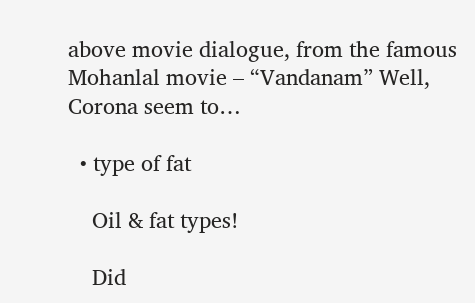above movie dialogue, from the famous Mohanlal movie – “Vandanam” Well, Corona seem to…

  • type of fat

    Oil & fat types!

    Did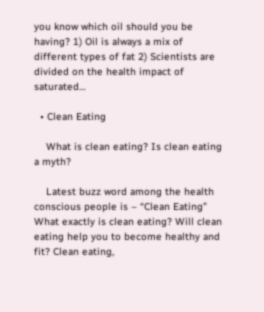you know which oil should you be having? 1) Oil is always a mix of different types of fat 2) Scientists are divided on the health impact of saturated…

  • Clean Eating

    What is clean eating? Is clean eating a myth?

    Latest buzz word among the health conscious people is – “Clean Eating” What exactly is clean eating? Will clean eating help you to become healthy and fit? Clean eating,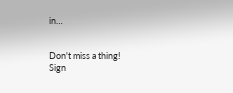in…


Don't miss a thing!
Sign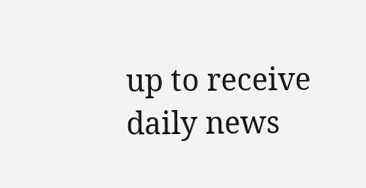up to receive daily news